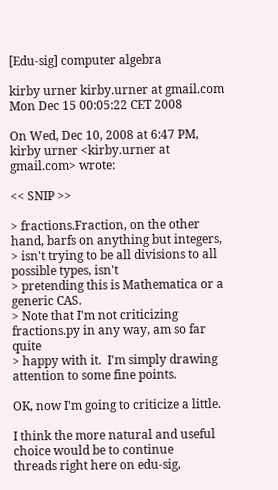[Edu-sig] computer algebra

kirby urner kirby.urner at gmail.com
Mon Dec 15 00:05:22 CET 2008

On Wed, Dec 10, 2008 at 6:47 PM, kirby urner <kirby.urner at gmail.com> wrote:

<< SNIP >>

> fractions.Fraction, on the other hand, barfs on anything but integers,
> isn't trying to be all divisions to all possible types, isn't
> pretending this is Mathematica or a generic CAS.
> Note that I'm not criticizing fractions.py in any way, am so far quite
> happy with it.  I'm simply drawing attention to some fine points.

OK, now I'm going to criticize a little.

I think the more natural and useful choice would be to continue
threads right here on edu-sig,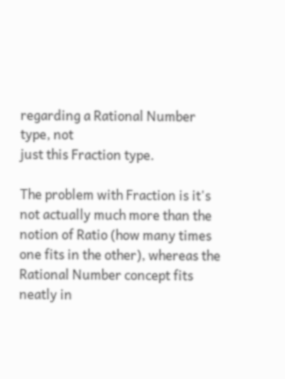regarding a Rational Number type, not
just this Fraction type.

The problem with Fraction is it's not actually much more than the
notion of Ratio (how many times one fits in the other), whereas the
Rational Number concept fits neatly in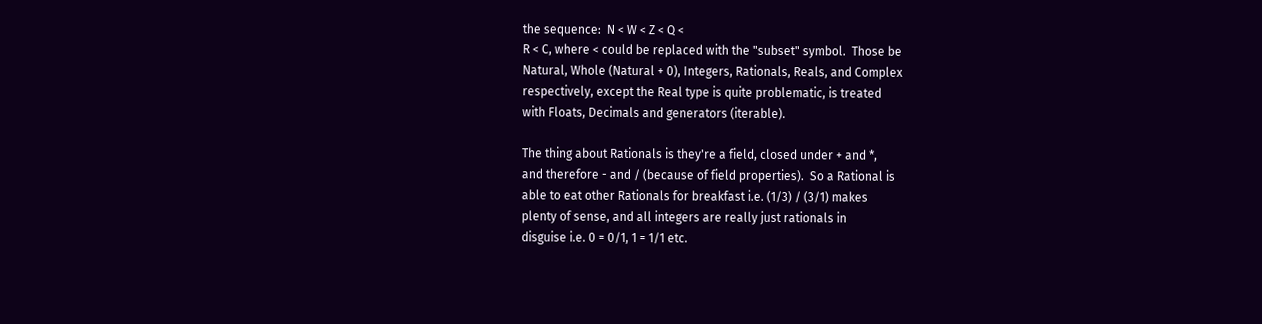the sequence:  N < W < Z < Q <
R < C, where < could be replaced with the "subset" symbol.  Those be
Natural, Whole (Natural + 0), Integers, Rationals, Reals, and Complex
respectively, except the Real type is quite problematic, is treated
with Floats, Decimals and generators (iterable).

The thing about Rationals is they're a field, closed under + and *,
and therefore - and / (because of field properties).  So a Rational is
able to eat other Rationals for breakfast i.e. (1/3) / (3/1) makes
plenty of sense, and all integers are really just rationals in
disguise i.e. 0 = 0/1, 1 = 1/1 etc.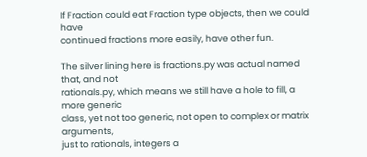If Fraction could eat Fraction type objects, then we could have
continued fractions more easily, have other fun.

The silver lining here is fractions.py was actual named that, and not
rationals.py, which means we still have a hole to fill, a more generic
class, yet not too generic, not open to complex or matrix arguments,
just to rationals, integers a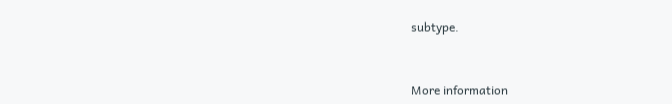subtype.


More information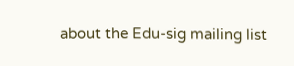about the Edu-sig mailing list